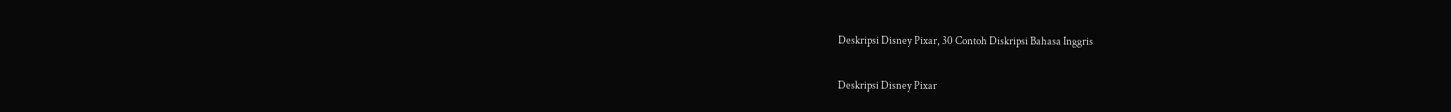Deskripsi Disney Pixar, 30 Contoh Diskripsi Bahasa Inggris

Deskripsi Disney Pixar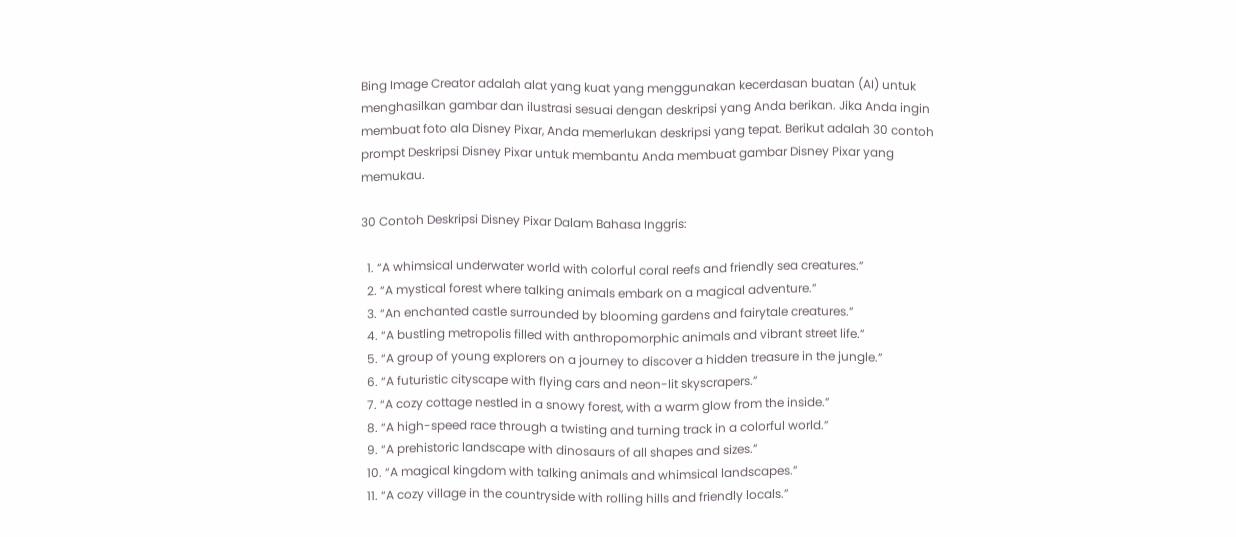Bing Image Creator adalah alat yang kuat yang menggunakan kecerdasan buatan (AI) untuk menghasilkan gambar dan ilustrasi sesuai dengan deskripsi yang Anda berikan. Jika Anda ingin membuat foto ala Disney Pixar, Anda memerlukan deskripsi yang tepat. Berikut adalah 30 contoh prompt Deskripsi Disney Pixar untuk membantu Anda membuat gambar Disney Pixar yang memukau.

30 Contoh Deskripsi Disney Pixar Dalam Bahasa Inggris:

  1. “A whimsical underwater world with colorful coral reefs and friendly sea creatures.”
  2. “A mystical forest where talking animals embark on a magical adventure.”
  3. “An enchanted castle surrounded by blooming gardens and fairytale creatures.”
  4. “A bustling metropolis filled with anthropomorphic animals and vibrant street life.”
  5. “A group of young explorers on a journey to discover a hidden treasure in the jungle.”
  6. “A futuristic cityscape with flying cars and neon-lit skyscrapers.”
  7. “A cozy cottage nestled in a snowy forest, with a warm glow from the inside.”
  8. “A high-speed race through a twisting and turning track in a colorful world.”
  9. “A prehistoric landscape with dinosaurs of all shapes and sizes.”
  10. “A magical kingdom with talking animals and whimsical landscapes.”
  11. “A cozy village in the countryside with rolling hills and friendly locals.”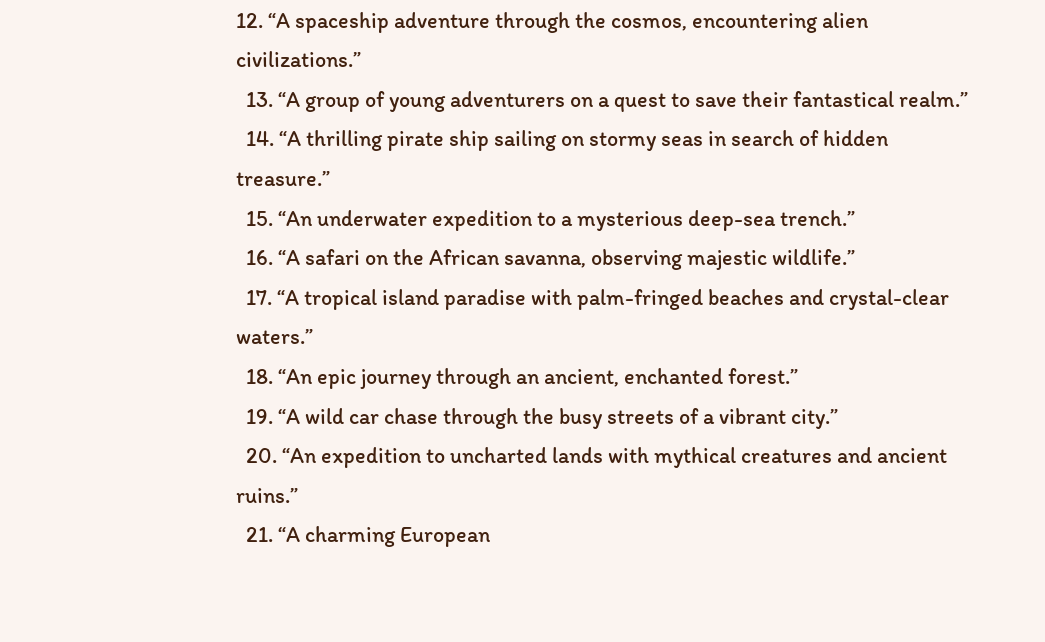12. “A spaceship adventure through the cosmos, encountering alien civilizations.”
  13. “A group of young adventurers on a quest to save their fantastical realm.”
  14. “A thrilling pirate ship sailing on stormy seas in search of hidden treasure.”
  15. “An underwater expedition to a mysterious deep-sea trench.”
  16. “A safari on the African savanna, observing majestic wildlife.”
  17. “A tropical island paradise with palm-fringed beaches and crystal-clear waters.”
  18. “An epic journey through an ancient, enchanted forest.”
  19. “A wild car chase through the busy streets of a vibrant city.”
  20. “An expedition to uncharted lands with mythical creatures and ancient ruins.”
  21. “A charming European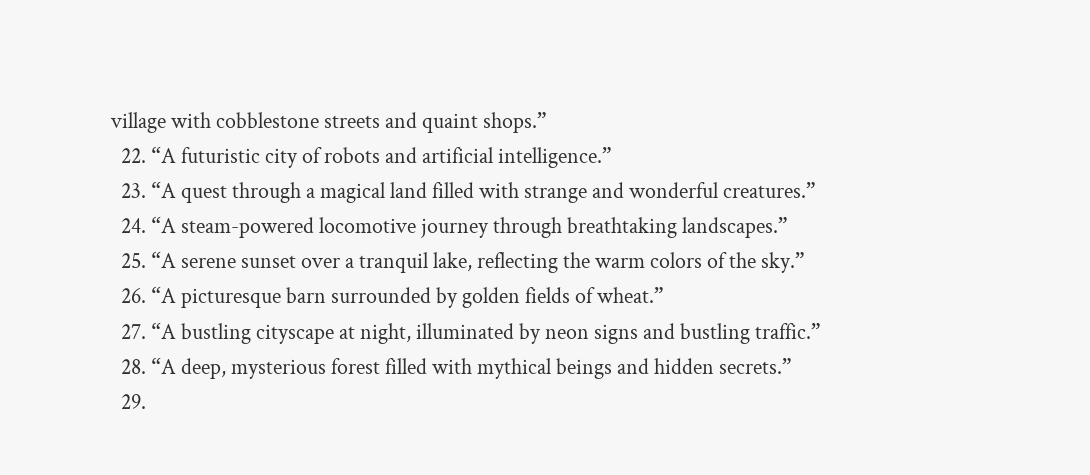village with cobblestone streets and quaint shops.”
  22. “A futuristic city of robots and artificial intelligence.”
  23. “A quest through a magical land filled with strange and wonderful creatures.”
  24. “A steam-powered locomotive journey through breathtaking landscapes.”
  25. “A serene sunset over a tranquil lake, reflecting the warm colors of the sky.”
  26. “A picturesque barn surrounded by golden fields of wheat.”
  27. “A bustling cityscape at night, illuminated by neon signs and bustling traffic.”
  28. “A deep, mysterious forest filled with mythical beings and hidden secrets.”
  29.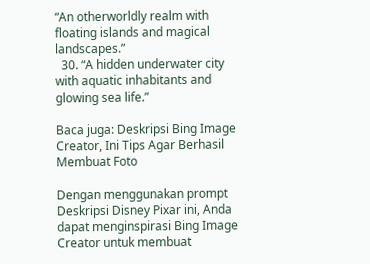“An otherworldly realm with floating islands and magical landscapes.”
  30. “A hidden underwater city with aquatic inhabitants and glowing sea life.”

Baca juga: Deskripsi Bing Image Creator, Ini Tips Agar Berhasil Membuat Foto

Dengan menggunakan prompt Deskripsi Disney Pixar ini, Anda dapat menginspirasi Bing Image Creator untuk membuat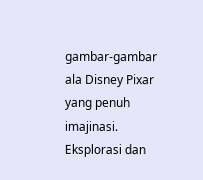gambar-gambar ala Disney Pixar yang penuh imajinasi. Eksplorasi dan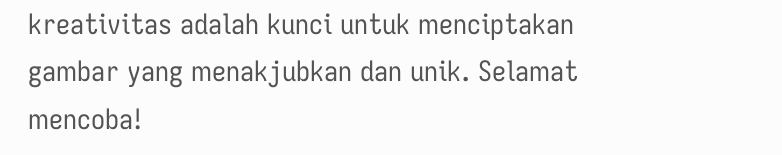kreativitas adalah kunci untuk menciptakan gambar yang menakjubkan dan unik. Selamat mencoba!